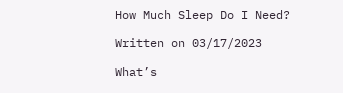How Much Sleep Do I Need?

Written on 03/17/2023

What’s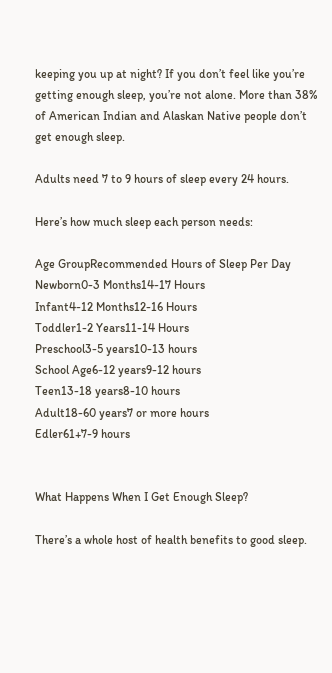keeping you up at night? If you don’t feel like you’re getting enough sleep, you’re not alone. More than 38% of American Indian and Alaskan Native people don’t get enough sleep.

Adults need 7 to 9 hours of sleep every 24 hours.

Here’s how much sleep each person needs:

Age GroupRecommended Hours of Sleep Per Day
Newborn0-3 Months14-17 Hours
Infant4-12 Months12-16 Hours
Toddler1-2 Years11-14 Hours
Preschool3-5 years10-13 hours
School Age6-12 years9-12 hours
Teen13-18 years8-10 hours
Adult18-60 years7 or more hours
Edler61+7-9 hours


What Happens When I Get Enough Sleep?

There’s a whole host of health benefits to good sleep.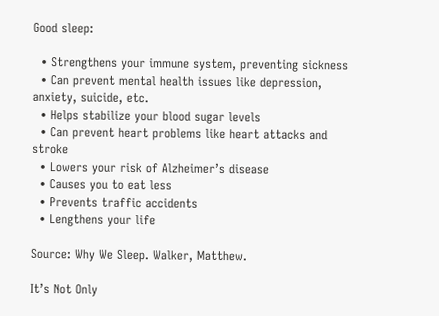Good sleep:

  • Strengthens your immune system, preventing sickness
  • Can prevent mental health issues like depression, anxiety, suicide, etc.
  • Helps stabilize your blood sugar levels
  • Can prevent heart problems like heart attacks and stroke
  • Lowers your risk of Alzheimer’s disease
  • Causes you to eat less
  • Prevents traffic accidents
  • Lengthens your life

Source: Why We Sleep. Walker, Matthew.

It’s Not Only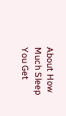About How Much Sleep You Get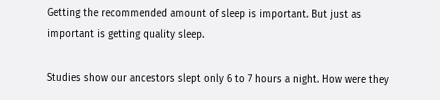Getting the recommended amount of sleep is important. But just as important is getting quality sleep.

Studies show our ancestors slept only 6 to 7 hours a night. How were they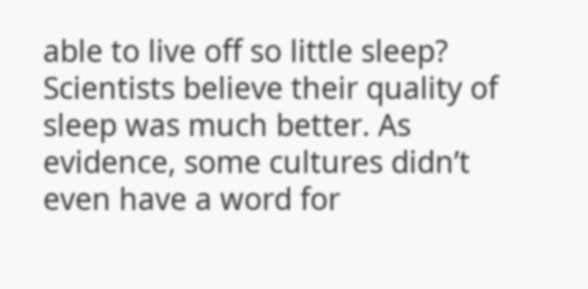able to live off so little sleep? Scientists believe their quality of sleep was much better. As evidence, some cultures didn’t even have a word for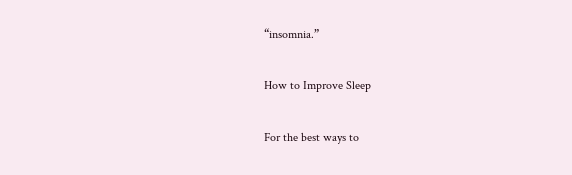“insomnia.”

How to Improve Sleep

For the best ways to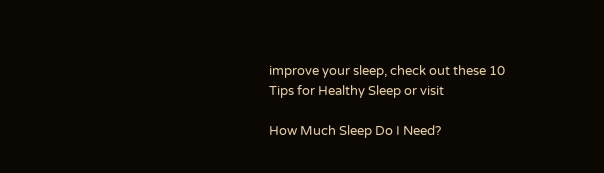improve your sleep, check out these 10 Tips for Healthy Sleep or visit

How Much Sleep Do I Need?